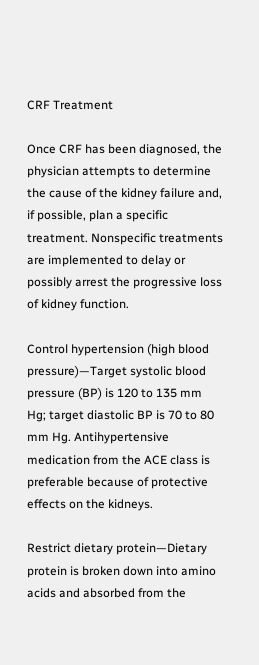CRF Treatment

Once CRF has been diagnosed, the physician attempts to determine the cause of the kidney failure and, if possible, plan a specific treatment. Nonspecific treatments are implemented to delay or possibly arrest the progressive loss of kidney function.

Control hypertension (high blood pressure)—Target systolic blood pressure (BP) is 120 to 135 mm Hg; target diastolic BP is 70 to 80 mm Hg. Antihypertensive medication from the ACE class is preferable because of protective effects on the kidneys.

Restrict dietary protein—Dietary protein is broken down into amino acids and absorbed from the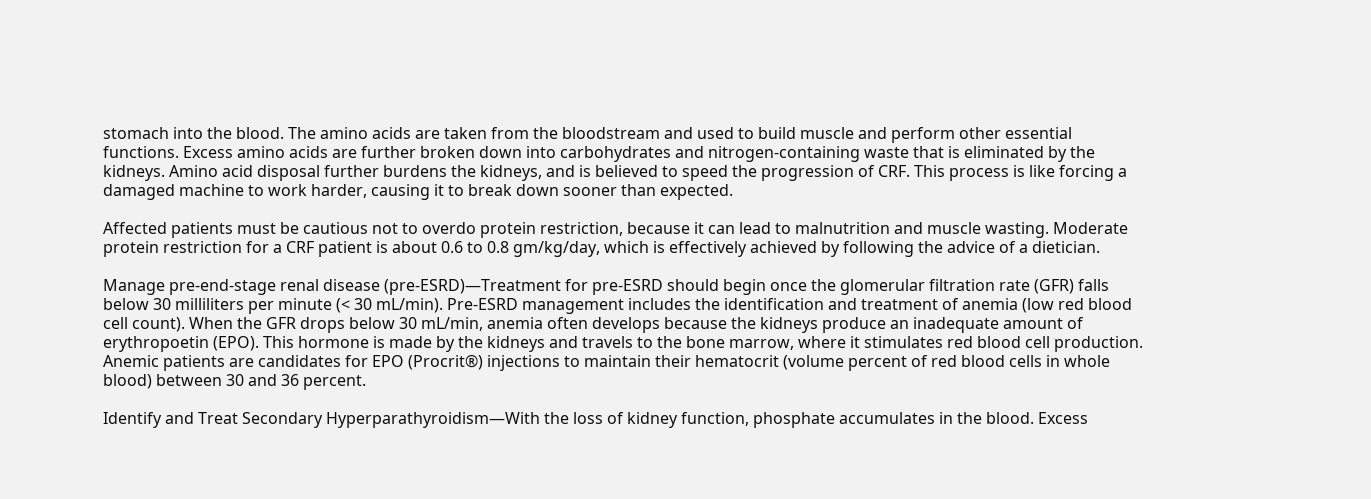stomach into the blood. The amino acids are taken from the bloodstream and used to build muscle and perform other essential functions. Excess amino acids are further broken down into carbohydrates and nitrogen-containing waste that is eliminated by the kidneys. Amino acid disposal further burdens the kidneys, and is believed to speed the progression of CRF. This process is like forcing a damaged machine to work harder, causing it to break down sooner than expected.

Affected patients must be cautious not to overdo protein restriction, because it can lead to malnutrition and muscle wasting. Moderate protein restriction for a CRF patient is about 0.6 to 0.8 gm/kg/day, which is effectively achieved by following the advice of a dietician.

Manage pre-end-stage renal disease (pre-ESRD)—Treatment for pre-ESRD should begin once the glomerular filtration rate (GFR) falls below 30 milliliters per minute (< 30 mL/min). Pre-ESRD management includes the identification and treatment of anemia (low red blood cell count). When the GFR drops below 30 mL/min, anemia often develops because the kidneys produce an inadequate amount of erythropoetin (EPO). This hormone is made by the kidneys and travels to the bone marrow, where it stimulates red blood cell production. Anemic patients are candidates for EPO (Procrit®) injections to maintain their hematocrit (volume percent of red blood cells in whole blood) between 30 and 36 percent.

Identify and Treat Secondary Hyperparathyroidism—With the loss of kidney function, phosphate accumulates in the blood. Excess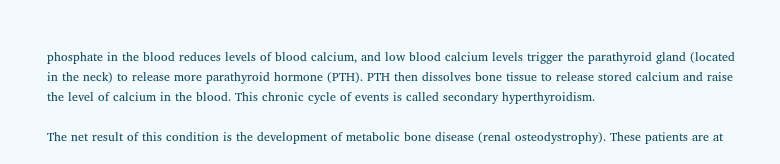phosphate in the blood reduces levels of blood calcium, and low blood calcium levels trigger the parathyroid gland (located in the neck) to release more parathyroid hormone (PTH). PTH then dissolves bone tissue to release stored calcium and raise the level of calcium in the blood. This chronic cycle of events is called secondary hyperthyroidism.

The net result of this condition is the development of metabolic bone disease (renal osteodystrophy). These patients are at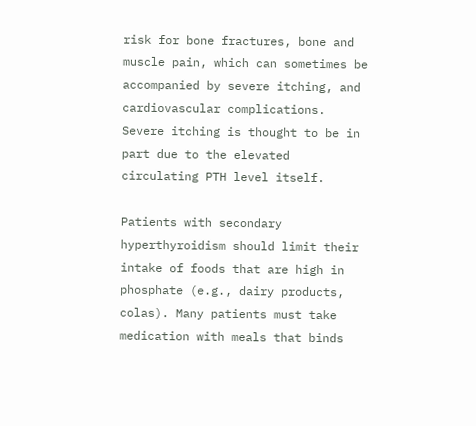risk for bone fractures, bone and muscle pain, which can sometimes be accompanied by severe itching, and cardiovascular complications. Severe itching is thought to be in part due to the elevated circulating PTH level itself.

Patients with secondary hyperthyroidism should limit their intake of foods that are high in phosphate (e.g., dairy products, colas). Many patients must take medication with meals that binds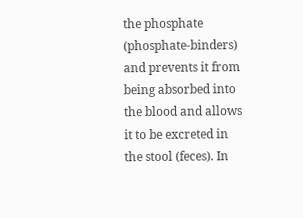the phosphate (phosphate-binders) and prevents it from being absorbed into the blood and allows it to be excreted in the stool (feces). In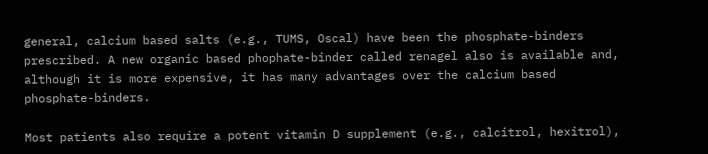general, calcium based salts (e.g., TUMS, Oscal) have been the phosphate-binders prescribed. A new organic based phophate-binder called renagel also is available and, although it is more expensive, it has many advantages over the calcium based phosphate-binders.

Most patients also require a potent vitamin D supplement (e.g., calcitrol, hexitrol),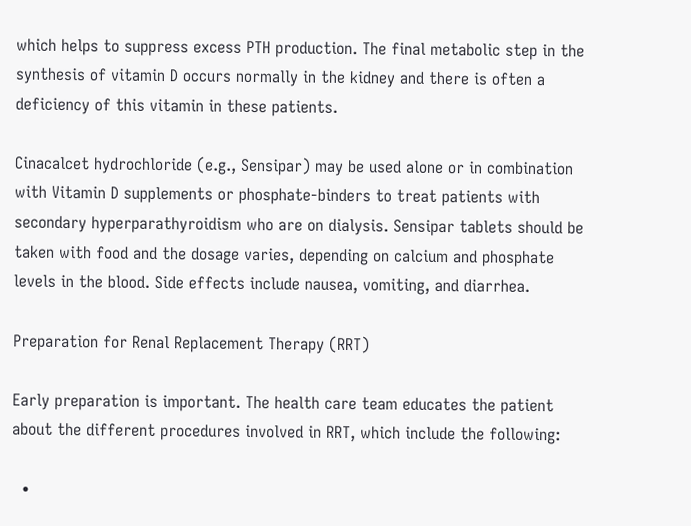which helps to suppress excess PTH production. The final metabolic step in the synthesis of vitamin D occurs normally in the kidney and there is often a deficiency of this vitamin in these patients.

Cinacalcet hydrochloride (e.g., Sensipar) may be used alone or in combination with Vitamin D supplements or phosphate-binders to treat patients with secondary hyperparathyroidism who are on dialysis. Sensipar tablets should be taken with food and the dosage varies, depending on calcium and phosphate levels in the blood. Side effects include nausea, vomiting, and diarrhea.

Preparation for Renal Replacement Therapy (RRT)

Early preparation is important. The health care team educates the patient about the different procedures involved in RRT, which include the following:

  •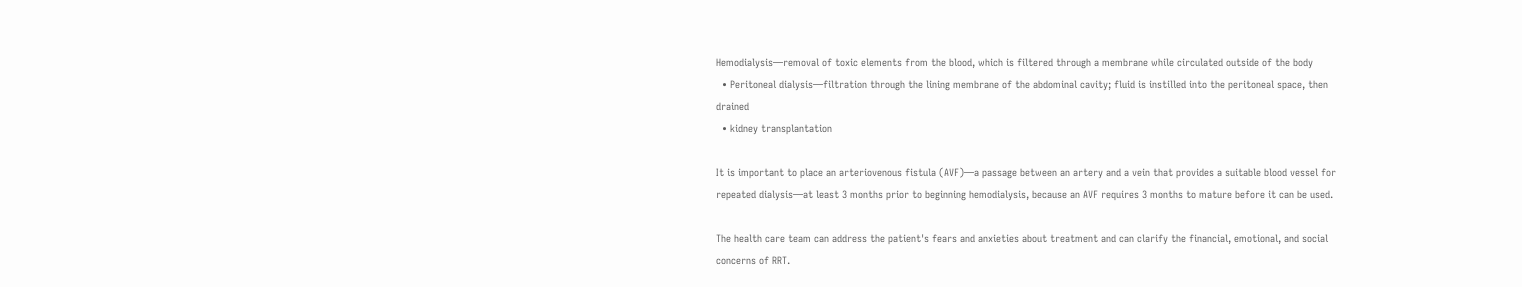Hemodialysis—removal of toxic elements from the blood, which is filtered through a membrane while circulated outside of the body
  • Peritoneal dialysis—filtration through the lining membrane of the abdominal cavity; fluid is instilled into the peritoneal space, then drained
  • kidney transplantation

It is important to place an arteriovenous fistula (AVF)—a passage between an artery and a vein that provides a suitable blood vessel for repeated dialysis—at least 3 months prior to beginning hemodialysis, because an AVF requires 3 months to mature before it can be used.

The health care team can address the patient's fears and anxieties about treatment and can clarify the financial, emotional, and social concerns of RRT.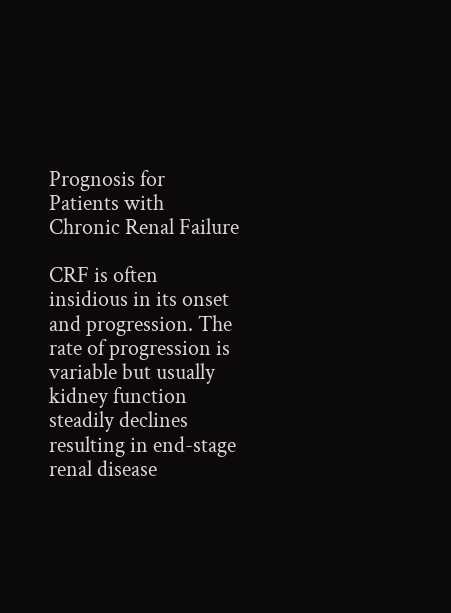Prognosis for Patients with Chronic Renal Failure

CRF is often insidious in its onset and progression. The rate of progression is variable but usually kidney function steadily declines resulting in end-stage renal disease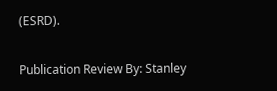(ESRD).

Publication Review By: Stanley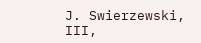J. Swierzewski, III,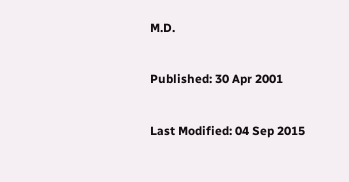M.D.

Published: 30 Apr 2001

Last Modified: 04 Sep 2015